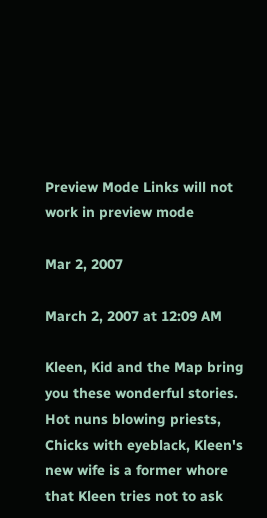Preview Mode Links will not work in preview mode

Mar 2, 2007

March 2, 2007 at 12:09 AM

Kleen, Kid and the Map bring you these wonderful stories. Hot nuns blowing priests, Chicks with eyeblack, Kleen's new wife is a former whore that Kleen tries not to ask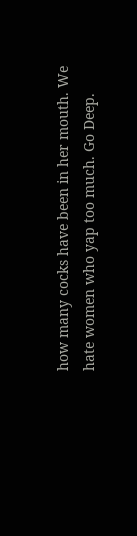how many cocks have been in her mouth. We hate women who yap too much. Go Deep.